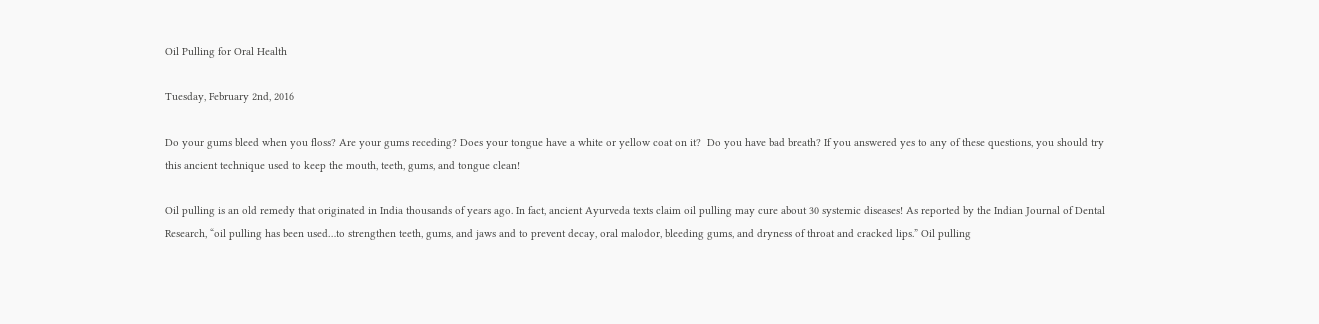Oil Pulling for Oral Health

Tuesday, February 2nd, 2016

Do your gums bleed when you floss? Are your gums receding? Does your tongue have a white or yellow coat on it?  Do you have bad breath? If you answered yes to any of these questions, you should try this ancient technique used to keep the mouth, teeth, gums, and tongue clean!

Oil pulling is an old remedy that originated in India thousands of years ago. In fact, ancient Ayurveda texts claim oil pulling may cure about 30 systemic diseases! As reported by the Indian Journal of Dental Research, “oil pulling has been used…to strengthen teeth, gums, and jaws and to prevent decay, oral malodor, bleeding gums, and dryness of throat and cracked lips.” Oil pulling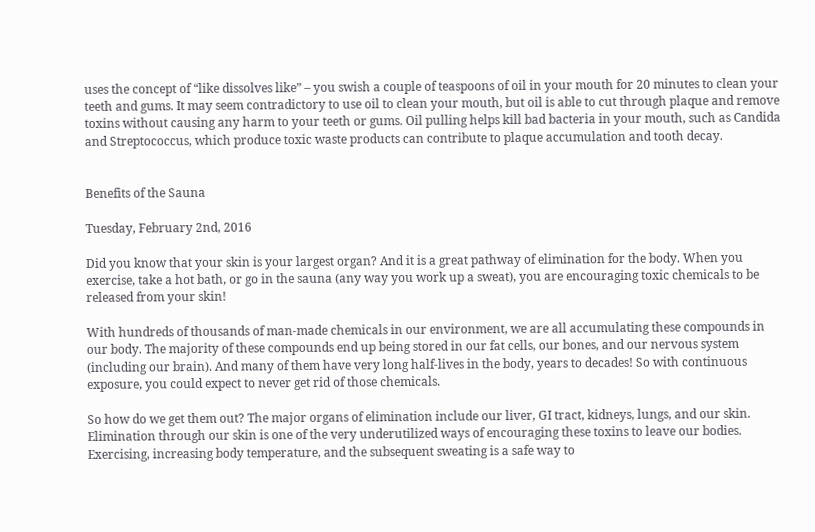uses the concept of “like dissolves like” – you swish a couple of teaspoons of oil in your mouth for 20 minutes to clean your teeth and gums. It may seem contradictory to use oil to clean your mouth, but oil is able to cut through plaque and remove toxins without causing any harm to your teeth or gums. Oil pulling helps kill bad bacteria in your mouth, such as Candida and Streptococcus, which produce toxic waste products can contribute to plaque accumulation and tooth decay.


Benefits of the Sauna

Tuesday, February 2nd, 2016

Did you know that your skin is your largest organ? And it is a great pathway of elimination for the body. When you exercise, take a hot bath, or go in the sauna (any way you work up a sweat), you are encouraging toxic chemicals to be released from your skin!

With hundreds of thousands of man-made chemicals in our environment, we are all accumulating these compounds in our body. The majority of these compounds end up being stored in our fat cells, our bones, and our nervous system (including our brain). And many of them have very long half-lives in the body, years to decades! So with continuous exposure, you could expect to never get rid of those chemicals.

So how do we get them out? The major organs of elimination include our liver, GI tract, kidneys, lungs, and our skin. Elimination through our skin is one of the very underutilized ways of encouraging these toxins to leave our bodies. Exercising, increasing body temperature, and the subsequent sweating is a safe way to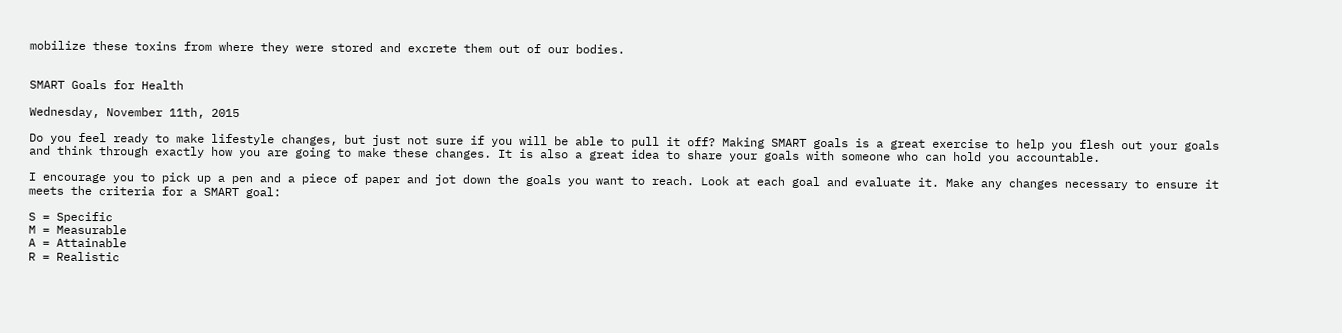mobilize these toxins from where they were stored and excrete them out of our bodies.


SMART Goals for Health

Wednesday, November 11th, 2015

Do you feel ready to make lifestyle changes, but just not sure if you will be able to pull it off? Making SMART goals is a great exercise to help you flesh out your goals and think through exactly how you are going to make these changes. It is also a great idea to share your goals with someone who can hold you accountable.

I encourage you to pick up a pen and a piece of paper and jot down the goals you want to reach. Look at each goal and evaluate it. Make any changes necessary to ensure it meets the criteria for a SMART goal:

S = Specific
M = Measurable
A = Attainable
R = Realistic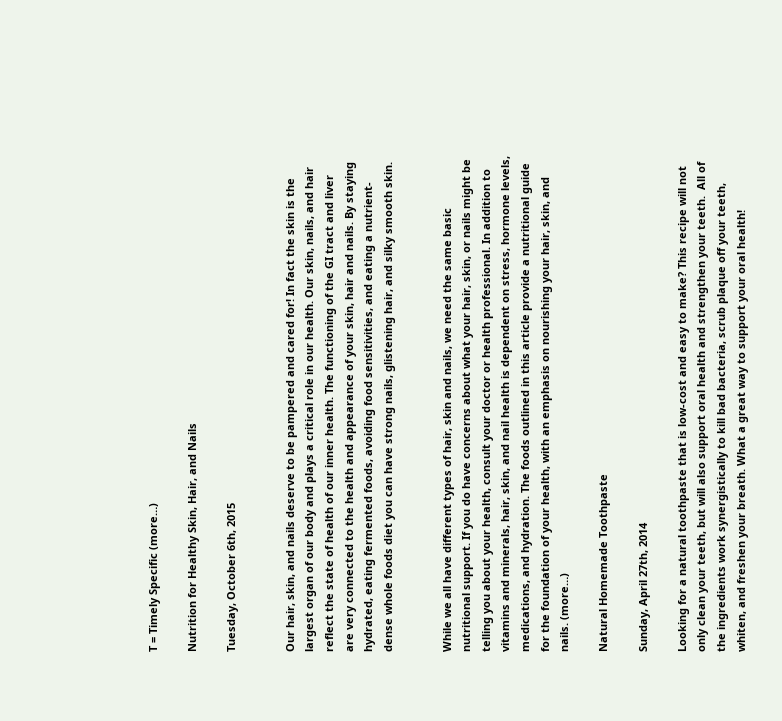T = Timely Specific (more…)

Nutrition for Healthy Skin, Hair, and Nails

Tuesday, October 6th, 2015


Our hair, skin, and nails deserve to be pampered and cared for! In fact the skin is the largest organ of our body and plays a critical role in our health. Our skin, nails, and hair reflect the state of health of our inner health. The functioning of the GI tract and liver are very connected to the health and appearance of your skin, hair and nails. By staying hydrated, eating fermented foods, avoiding food sensitivities, and eating a nutrient-dense whole foods diet you can have strong nails, glistening hair, and silky smooth skin.


While we all have different types of hair, skin and nails, we need the same basic nutritional support. If you do have concerns about what your hair, skin, or nails might be telling you about your health, consult your doctor or health professional. In addition to vitamins and minerals, hair, skin, and nail health is dependent on stress, hormone levels, medications, and hydration. The foods outlined in this article provide a nutritional guide for the foundation of your health, with an emphasis on nourishing your hair, skin, and nails. (more…)

Natural Homemade Toothpaste

Sunday, April 27th, 2014

Looking for a natural toothpaste that is low-cost and easy to make? This recipe will not only clean your teeth, but will also support oral health and strengthen your teeth.  All of the ingredients work synergistically to kill bad bacteria, scrub plaque off your teeth, whiten, and freshen your breath. What a great way to support your oral health!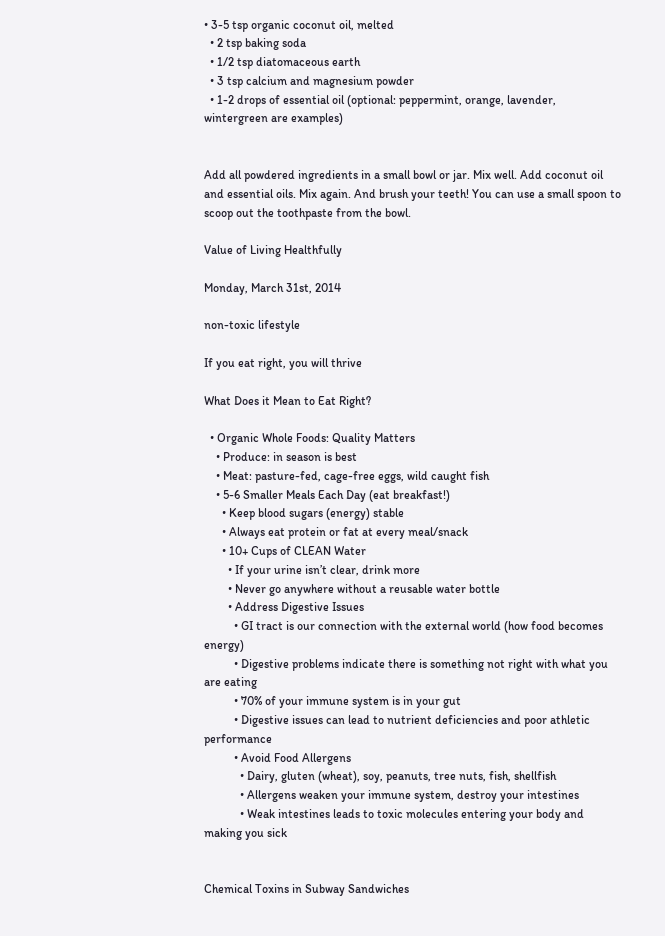• 3-5 tsp organic coconut oil, melted
  • 2 tsp baking soda
  • 1/2 tsp diatomaceous earth
  • 3 tsp calcium and magnesium powder
  • 1-2 drops of essential oil (optional: peppermint, orange, lavender, wintergreen are examples)


Add all powdered ingredients in a small bowl or jar. Mix well. Add coconut oil and essential oils. Mix again. And brush your teeth! You can use a small spoon to scoop out the toothpaste from the bowl.

Value of Living Healthfully

Monday, March 31st, 2014

non-toxic lifestyle

If you eat right, you will thrive

What Does it Mean to Eat Right?

  • Organic Whole Foods: Quality Matters
    • Produce: in season is best
    • Meat: pasture-fed, cage-free eggs, wild caught fish
    • 5-6 Smaller Meals Each Day (eat breakfast!)
      • Keep blood sugars (energy) stable
      • Always eat protein or fat at every meal/snack
      • 10+ Cups of CLEAN Water
        • If your urine isn’t clear, drink more
        • Never go anywhere without a reusable water bottle
        • Address Digestive Issues
          • GI tract is our connection with the external world (how food becomes energy)
          • Digestive problems indicate there is something not right with what you are eating
          • 70% of your immune system is in your gut
          • Digestive issues can lead to nutrient deficiencies and poor athletic performance
          • Avoid Food Allergens
            • Dairy, gluten (wheat), soy, peanuts, tree nuts, fish, shellfish
            • Allergens weaken your immune system, destroy your intestines
            • Weak intestines leads to toxic molecules entering your body and making you sick


Chemical Toxins in Subway Sandwiches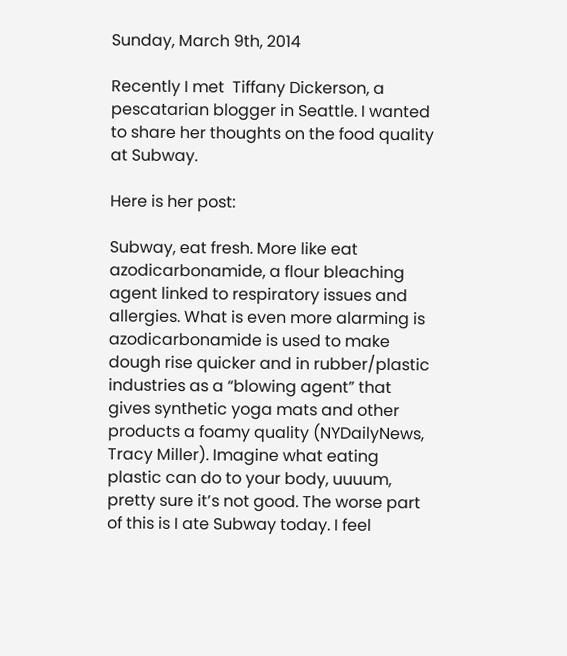Sunday, March 9th, 2014

Recently I met  Tiffany Dickerson, a pescatarian blogger in Seattle. I wanted to share her thoughts on the food quality at Subway.

Here is her post:

Subway, eat fresh. More like eat azodicarbonamide, a flour bleaching agent linked to respiratory issues and allergies. What is even more alarming is azodicarbonamide is used to make dough rise quicker and in rubber/plastic industries as a “blowing agent” that gives synthetic yoga mats and other products a foamy quality (NYDailyNews, Tracy Miller). Imagine what eating plastic can do to your body, uuuum, pretty sure it’s not good. The worse part of this is I ate Subway today. I feel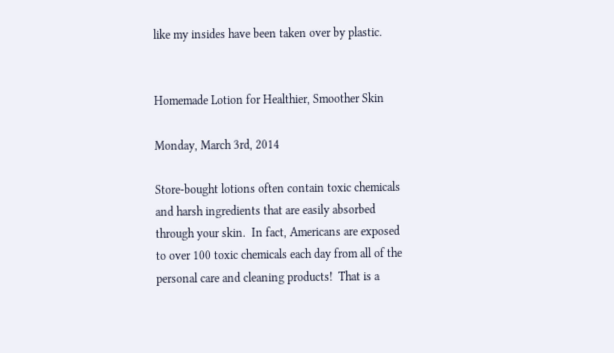like my insides have been taken over by plastic.


Homemade Lotion for Healthier, Smoother Skin

Monday, March 3rd, 2014

Store-bought lotions often contain toxic chemicals and harsh ingredients that are easily absorbed through your skin.  In fact, Americans are exposed to over 100 toxic chemicals each day from all of the personal care and cleaning products!  That is a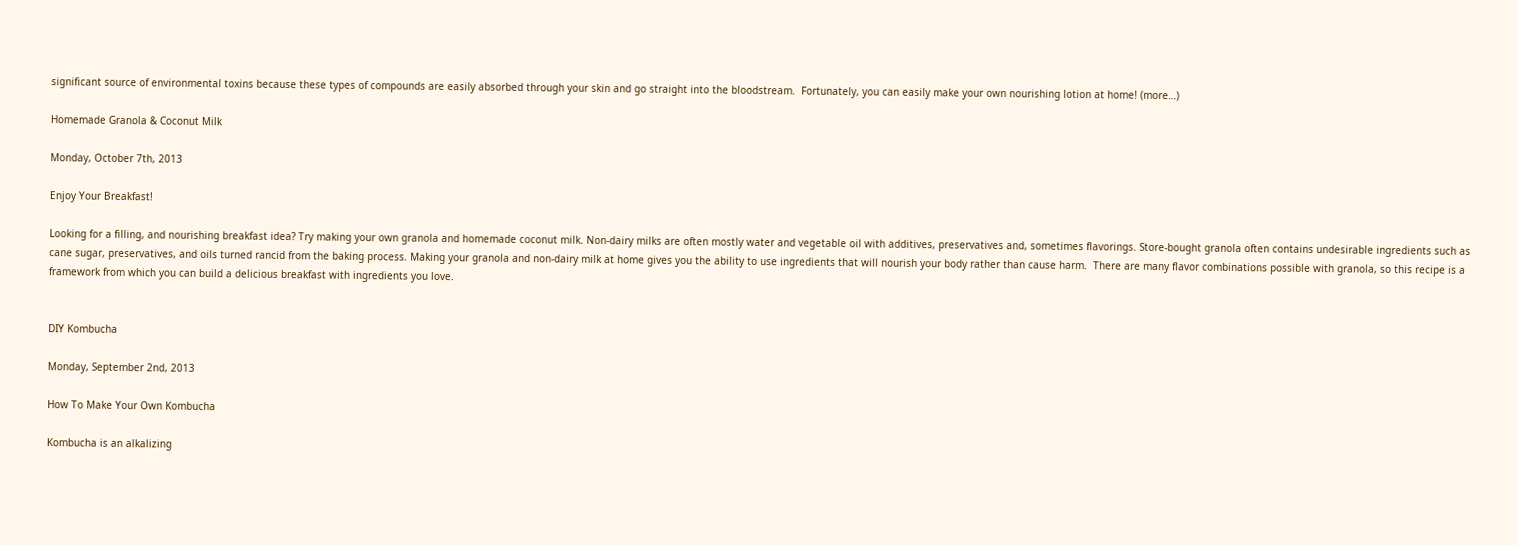significant source of environmental toxins because these types of compounds are easily absorbed through your skin and go straight into the bloodstream.  Fortunately, you can easily make your own nourishing lotion at home! (more…)

Homemade Granola & Coconut Milk

Monday, October 7th, 2013

Enjoy Your Breakfast!

Looking for a filling, and nourishing breakfast idea? Try making your own granola and homemade coconut milk. Non-dairy milks are often mostly water and vegetable oil with additives, preservatives and, sometimes flavorings. Store-bought granola often contains undesirable ingredients such as cane sugar, preservatives, and oils turned rancid from the baking process. Making your granola and non-dairy milk at home gives you the ability to use ingredients that will nourish your body rather than cause harm.  There are many flavor combinations possible with granola, so this recipe is a framework from which you can build a delicious breakfast with ingredients you love.


DIY Kombucha

Monday, September 2nd, 2013

How To Make Your Own Kombucha

Kombucha is an alkalizing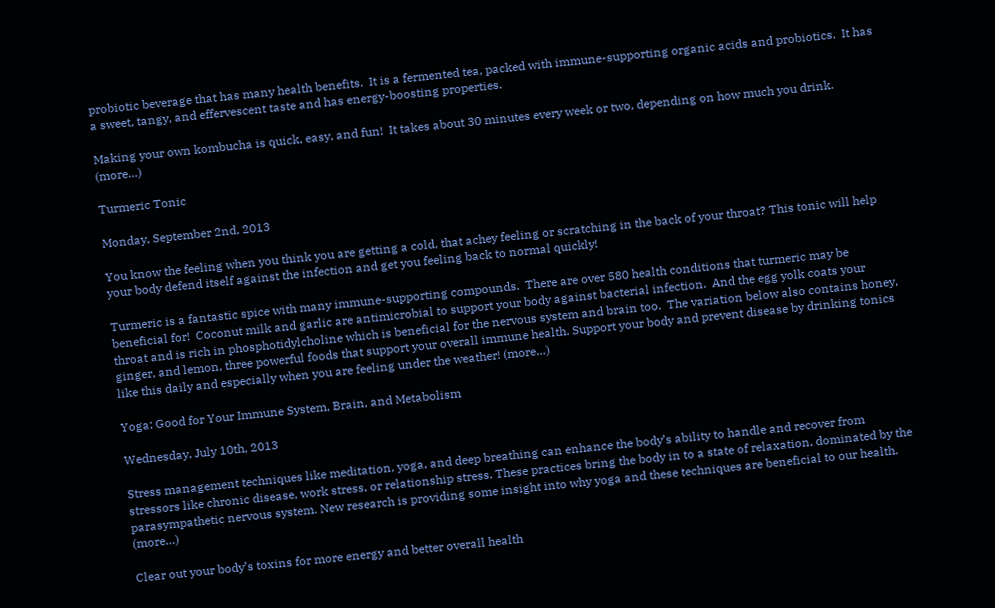probiotic beverage that has many health benefits.  It is a fermented tea, packed with immune-supporting organic acids and probiotics.  It has a sweet, tangy, and effervescent taste and has energy-boosting properties.

Making your own kombucha is quick, easy, and fun!  It takes about 30 minutes every week or two, depending on how much you drink.  (more…)

Turmeric Tonic

Monday, September 2nd, 2013

You know the feeling when you think you are getting a cold, that achey feeling or scratching in the back of your throat? This tonic will help your body defend itself against the infection and get you feeling back to normal quickly!

Turmeric is a fantastic spice with many immune-supporting compounds.  There are over 580 health conditions that turmeric may be beneficial for!  Coconut milk and garlic are antimicrobial to support your body against bacterial infection.  And the egg yolk coats your throat and is rich in phosphotidylcholine which is beneficial for the nervous system and brain too.  The variation below also contains honey, ginger, and lemon, three powerful foods that support your overall immune health. Support your body and prevent disease by drinking tonics like this daily and especially when you are feeling under the weather! (more…)

Yoga: Good for Your Immune System, Brain, and Metabolism

Wednesday, July 10th, 2013

Stress management techniques like meditation, yoga, and deep breathing can enhance the body’s ability to handle and recover from stressors like chronic disease, work stress, or relationship stress. These practices bring the body in to a state of relaxation, dominated by the parasympathetic nervous system. New research is providing some insight into why yoga and these techniques are beneficial to our health. (more…)

Clear out your body’s toxins for more energy and better overall health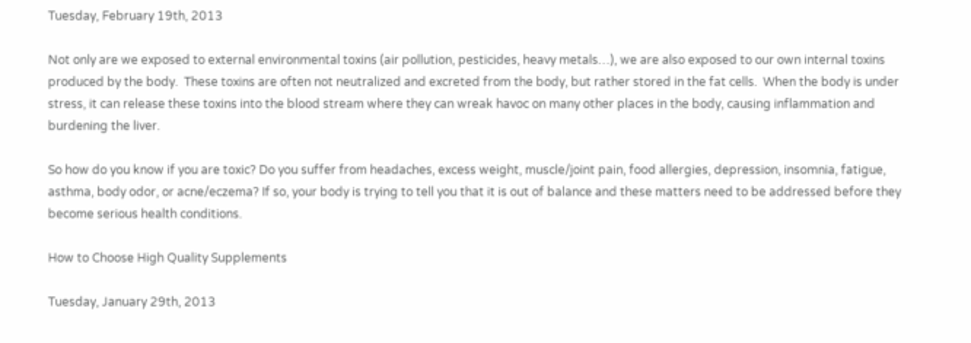Tuesday, February 19th, 2013

Not only are we exposed to external environmental toxins (air pollution, pesticides, heavy metals…), we are also exposed to our own internal toxins produced by the body.  These toxins are often not neutralized and excreted from the body, but rather stored in the fat cells.  When the body is under stress, it can release these toxins into the blood stream where they can wreak havoc on many other places in the body, causing inflammation and burdening the liver.

So how do you know if you are toxic? Do you suffer from headaches, excess weight, muscle/joint pain, food allergies, depression, insomnia, fatigue, asthma, body odor, or acne/eczema? If so, your body is trying to tell you that it is out of balance and these matters need to be addressed before they become serious health conditions.

How to Choose High Quality Supplements

Tuesday, January 29th, 2013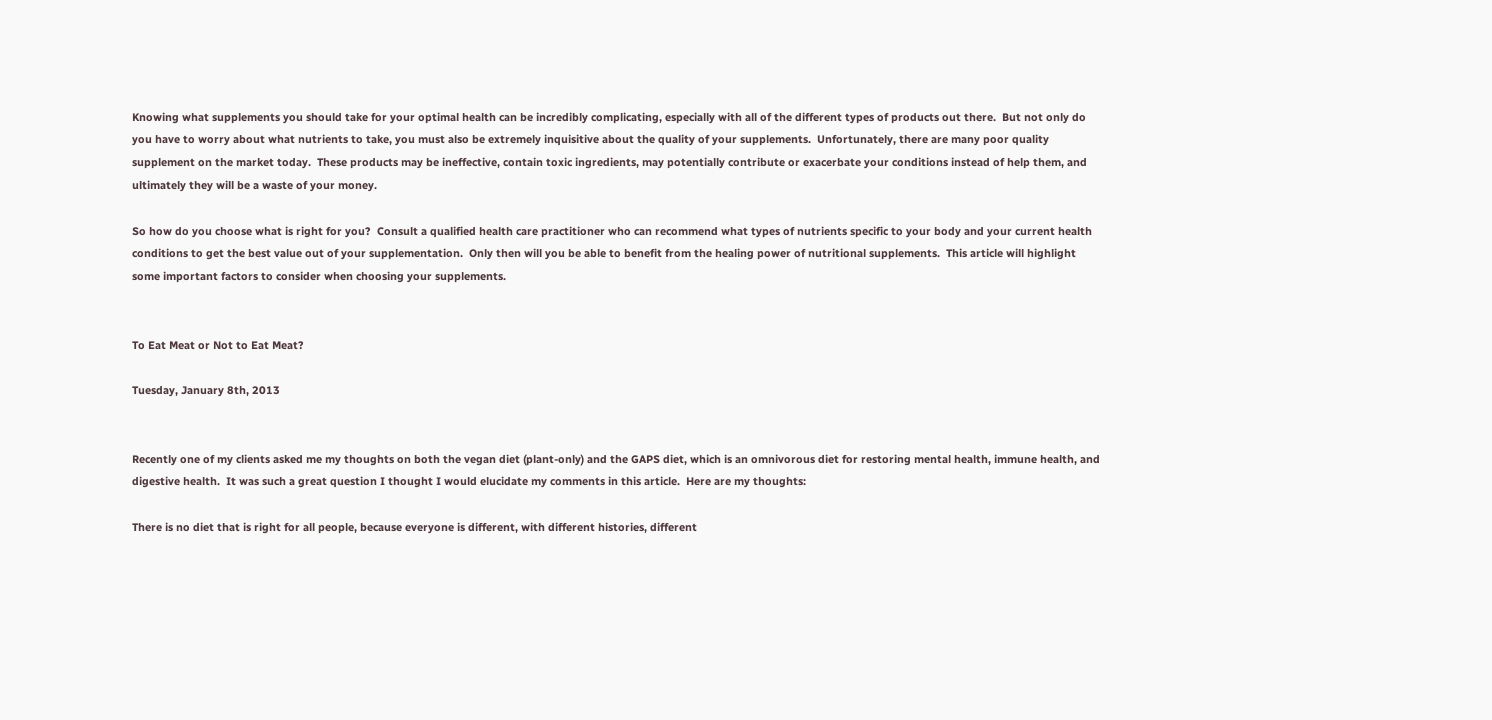Knowing what supplements you should take for your optimal health can be incredibly complicating, especially with all of the different types of products out there.  But not only do you have to worry about what nutrients to take, you must also be extremely inquisitive about the quality of your supplements.  Unfortunately, there are many poor quality supplement on the market today.  These products may be ineffective, contain toxic ingredients, may potentially contribute or exacerbate your conditions instead of help them, and ultimately they will be a waste of your money.

So how do you choose what is right for you?  Consult a qualified health care practitioner who can recommend what types of nutrients specific to your body and your current health conditions to get the best value out of your supplementation.  Only then will you be able to benefit from the healing power of nutritional supplements.  This article will highlight some important factors to consider when choosing your supplements.


To Eat Meat or Not to Eat Meat?

Tuesday, January 8th, 2013


Recently one of my clients asked me my thoughts on both the vegan diet (plant-only) and the GAPS diet, which is an omnivorous diet for restoring mental health, immune health, and digestive health.  It was such a great question I thought I would elucidate my comments in this article.  Here are my thoughts:

There is no diet that is right for all people, because everyone is different, with different histories, different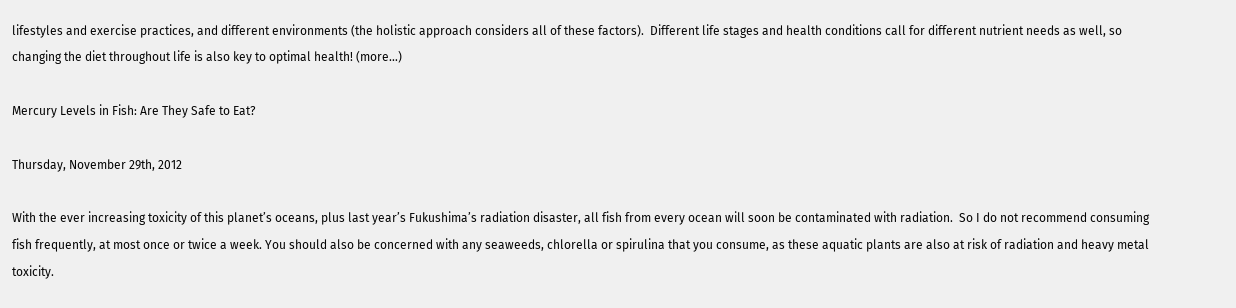lifestyles and exercise practices, and different environments (the holistic approach considers all of these factors).  Different life stages and health conditions call for different nutrient needs as well, so changing the diet throughout life is also key to optimal health! (more…)

Mercury Levels in Fish: Are They Safe to Eat?

Thursday, November 29th, 2012

With the ever increasing toxicity of this planet’s oceans, plus last year’s Fukushima’s radiation disaster, all fish from every ocean will soon be contaminated with radiation.  So I do not recommend consuming fish frequently, at most once or twice a week. You should also be concerned with any seaweeds, chlorella or spirulina that you consume, as these aquatic plants are also at risk of radiation and heavy metal toxicity.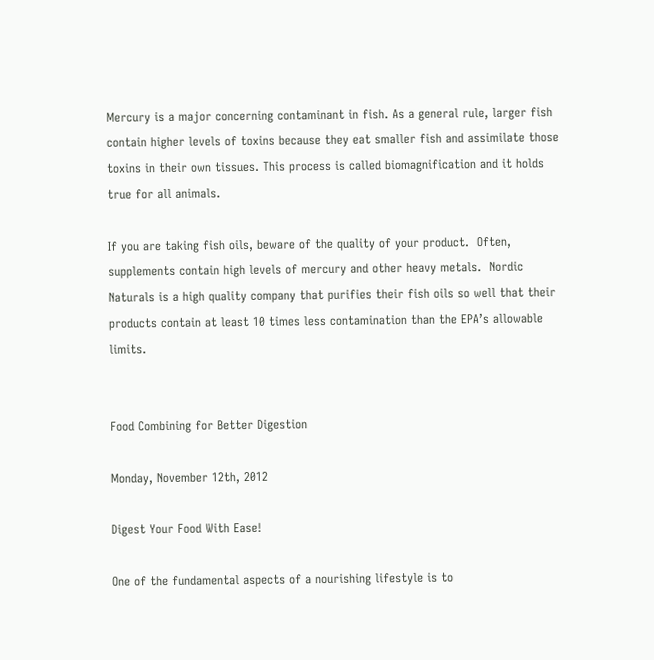Mercury is a major concerning contaminant in fish. As a general rule, larger fish contain higher levels of toxins because they eat smaller fish and assimilate those toxins in their own tissues. This process is called biomagnification and it holds true for all animals.

If you are taking fish oils, beware of the quality of your product.  Often, supplements contain high levels of mercury and other heavy metals.  Nordic Naturals is a high quality company that purifies their fish oils so well that their products contain at least 10 times less contamination than the EPA’s allowable limits.


Food Combining for Better Digestion

Monday, November 12th, 2012

Digest Your Food With Ease!

One of the fundamental aspects of a nourishing lifestyle is to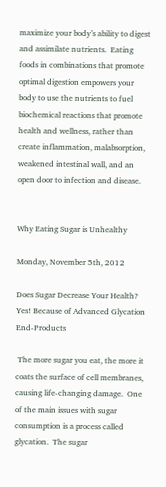maximize your body’s ability to digest and assimilate nutrients.  Eating foods in combinations that promote optimal digestion empowers your body to use the nutrients to fuel biochemical reactions that promote health and wellness, rather than create inflammation, malabsorption, weakened intestinal wall, and an open door to infection and disease.


Why Eating Sugar is Unhealthy

Monday, November 5th, 2012

Does Sugar Decrease Your Health?
Yes! Because of Advanced Glycation End-Products

 The more sugar you eat, the more it coats the surface of cell membranes, causing life-changing damage.  One of the main issues with sugar consumption is a process called glycation.  The sugar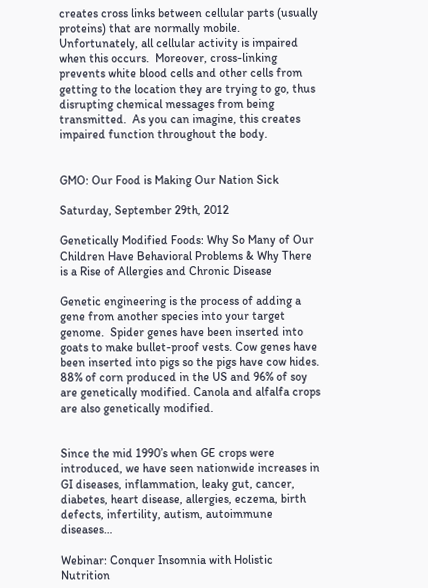creates cross links between cellular parts (usually proteins) that are normally mobile.  Unfortunately, all cellular activity is impaired when this occurs.  Moreover, cross-linking prevents white blood cells and other cells from getting to the location they are trying to go, thus disrupting chemical messages from being transmitted.  As you can imagine, this creates impaired function throughout the body.


GMO: Our Food is Making Our Nation Sick

Saturday, September 29th, 2012

Genetically Modified Foods: Why So Many of Our Children Have Behavioral Problems & Why There is a Rise of Allergies and Chronic Disease

Genetic engineering is the process of adding a gene from another species into your target genome.  Spider genes have been inserted into goats to make bullet-proof vests. Cow genes have been inserted into pigs so the pigs have cow hides. 88% of corn produced in the US and 96% of soy are genetically modified. Canola and alfalfa crops are also genetically modified.


Since the mid 1990’s when GE crops were introduced, we have seen nationwide increases in GI diseases, inflammation, leaky gut, cancer, diabetes, heart disease, allergies, eczema, birth defects, infertility, autism, autoimmune diseases…

Webinar: Conquer Insomnia with Holistic Nutrition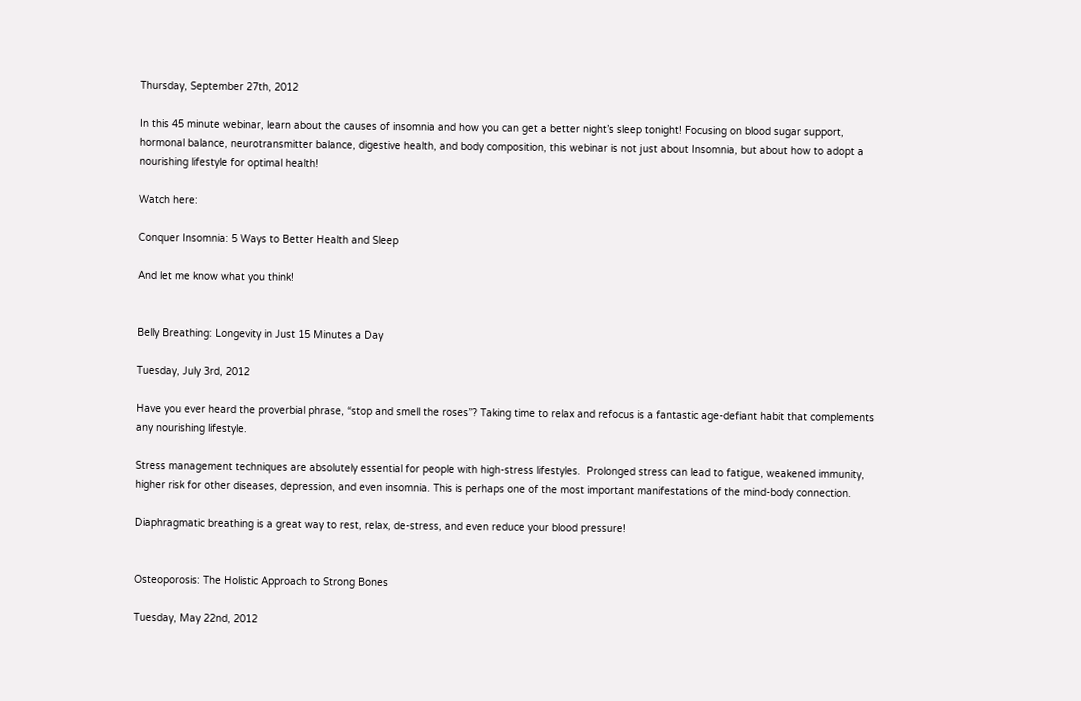Thursday, September 27th, 2012

In this 45 minute webinar, learn about the causes of insomnia and how you can get a better night’s sleep tonight! Focusing on blood sugar support, hormonal balance, neurotransmitter balance, digestive health, and body composition, this webinar is not just about Insomnia, but about how to adopt a nourishing lifestyle for optimal health!

Watch here:

Conquer Insomnia: 5 Ways to Better Health and Sleep

And let me know what you think!


Belly Breathing: Longevity in Just 15 Minutes a Day

Tuesday, July 3rd, 2012

Have you ever heard the proverbial phrase, “stop and smell the roses”? Taking time to relax and refocus is a fantastic age-defiant habit that complements any nourishing lifestyle.

Stress management techniques are absolutely essential for people with high-stress lifestyles.  Prolonged stress can lead to fatigue, weakened immunity, higher risk for other diseases, depression, and even insomnia. This is perhaps one of the most important manifestations of the mind-body connection.

Diaphragmatic breathing is a great way to rest, relax, de-stress, and even reduce your blood pressure!


Osteoporosis: The Holistic Approach to Strong Bones

Tuesday, May 22nd, 2012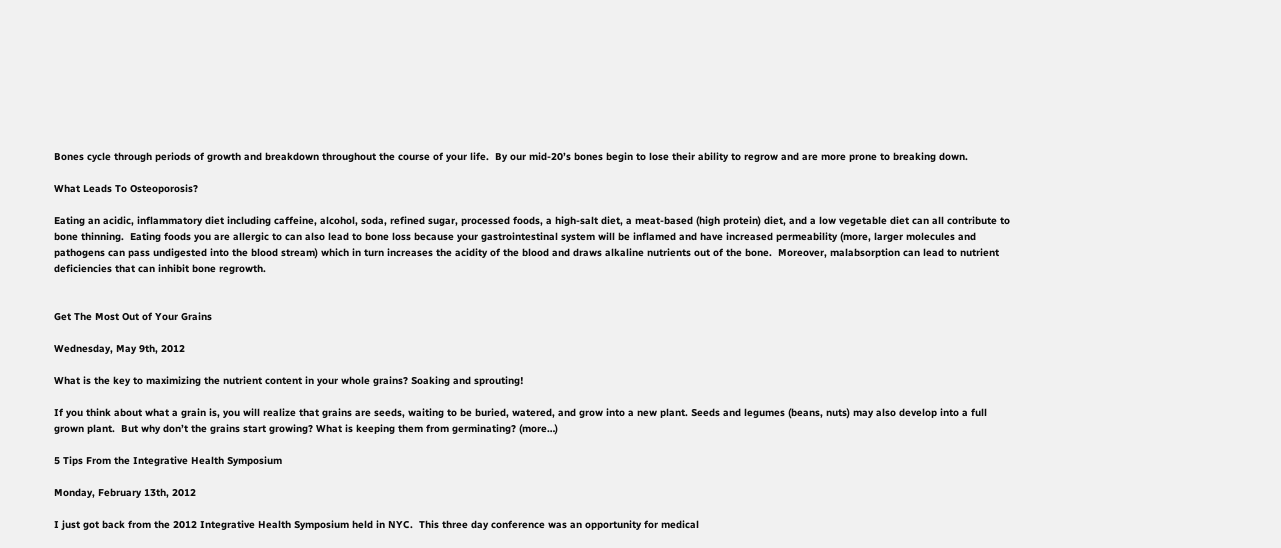Bones cycle through periods of growth and breakdown throughout the course of your life.  By our mid-20’s bones begin to lose their ability to regrow and are more prone to breaking down.

What Leads To Osteoporosis?

Eating an acidic, inflammatory diet including caffeine, alcohol, soda, refined sugar, processed foods, a high-salt diet, a meat-based (high protein) diet, and a low vegetable diet can all contribute to bone thinning.  Eating foods you are allergic to can also lead to bone loss because your gastrointestinal system will be inflamed and have increased permeability (more, larger molecules and pathogens can pass undigested into the blood stream) which in turn increases the acidity of the blood and draws alkaline nutrients out of the bone.  Moreover, malabsorption can lead to nutrient deficiencies that can inhibit bone regrowth.


Get The Most Out of Your Grains

Wednesday, May 9th, 2012

What is the key to maximizing the nutrient content in your whole grains? Soaking and sprouting!

If you think about what a grain is, you will realize that grains are seeds, waiting to be buried, watered, and grow into a new plant. Seeds and legumes (beans, nuts) may also develop into a full grown plant.  But why don’t the grains start growing? What is keeping them from germinating? (more…)

5 Tips From the Integrative Health Symposium

Monday, February 13th, 2012

I just got back from the 2012 Integrative Health Symposium held in NYC.  This three day conference was an opportunity for medical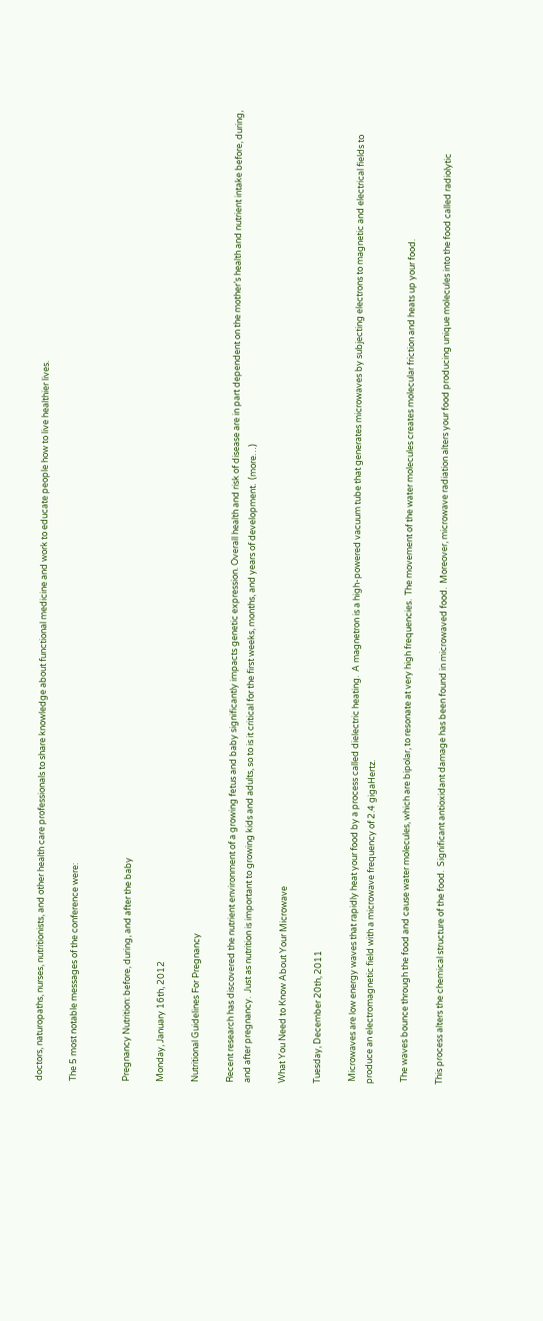doctors, naturopaths, nurses, nutritionists, and other health care professionals to share knowledge about functional medicine and work to educate people how to live healthier lives.

The 5 most notable messages of the conference were:


Pregnancy Nutrition: before, during, and after the baby

Monday, January 16th, 2012

Nutritional Guidelines For Pregnancy

Recent research has discovered the nutrient environment of a growing fetus and baby significantly impacts genetic expression. Overall health and risk of disease are in part dependent on the mother’s health and nutrient intake before, during, and after pregnancy.  Just as nutrition is important to growing kids and adults, so to is it critical for the first weeks, months, and years of development.  (more…)

What You Need to Know About Your Microwave

Tuesday, December 20th, 2011

 Microwaves are low energy waves that rapidly heat your food by a process called dielectric heating.  A magnetron is a high-powered vacuum tube that generates microwaves by subjecting electrons to magnetic and electrical fields to produce an electromagnetic field with a microwave frequency of 2.4 gigaHertz.

 The waves bounce through the food and cause water molecules, which are bipolar, to resonate at very high frequencies.  The movement of the water molecules creates molecular friction and heats up your food.

This process alters the chemical structure of the food.  Significant antioxidant damage has been found in microwaved food.  Moreover, microwave radiation alters your food producing unique molecules into the food called radiolytic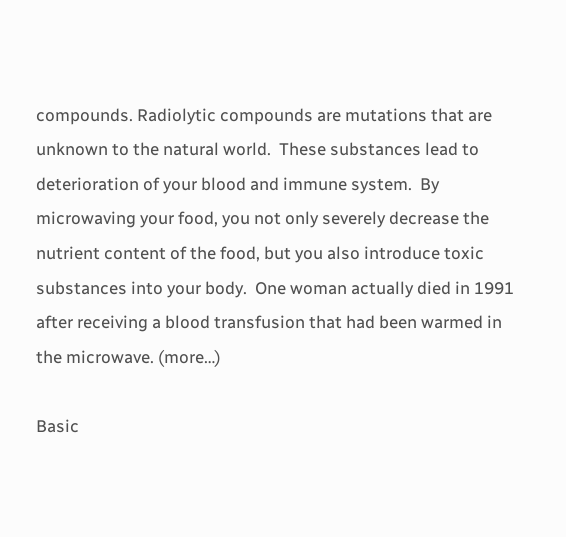compounds. Radiolytic compounds are mutations that are unknown to the natural world.  These substances lead to deterioration of your blood and immune system.  By microwaving your food, you not only severely decrease the nutrient content of the food, but you also introduce toxic substances into your body.  One woman actually died in 1991 after receiving a blood transfusion that had been warmed in the microwave. (more…)

Basic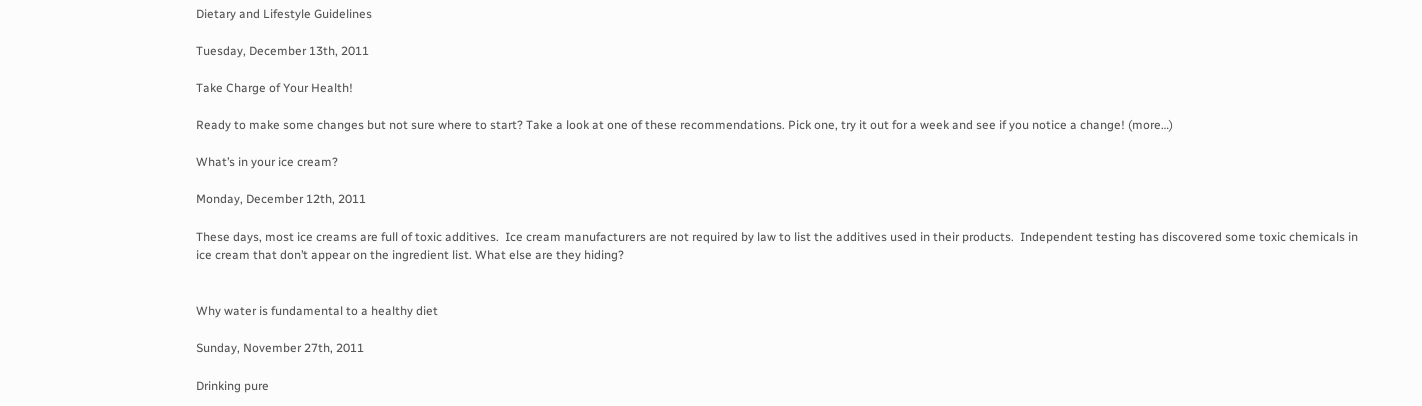Dietary and Lifestyle Guidelines

Tuesday, December 13th, 2011

Take Charge of Your Health!

Ready to make some changes but not sure where to start? Take a look at one of these recommendations. Pick one, try it out for a week and see if you notice a change! (more…)

What’s in your ice cream?

Monday, December 12th, 2011

These days, most ice creams are full of toxic additives.  Ice cream manufacturers are not required by law to list the additives used in their products.  Independent testing has discovered some toxic chemicals in ice cream that don’t appear on the ingredient list. What else are they hiding?


Why water is fundamental to a healthy diet

Sunday, November 27th, 2011

Drinking pure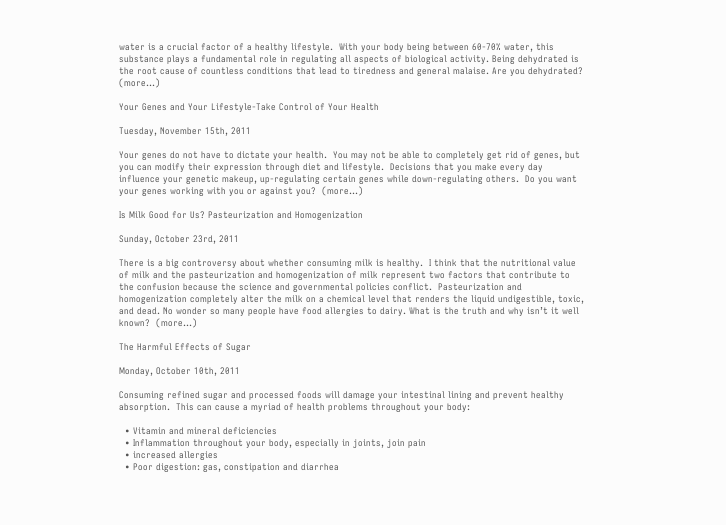water is a crucial factor of a healthy lifestyle.  With your body being between 60-70% water, this substance plays a fundamental role in regulating all aspects of biological activity. Being dehydrated is the root cause of countless conditions that lead to tiredness and general malaise. Are you dehydrated?  (more…)

Your Genes and Your Lifestyle-Take Control of Your Health

Tuesday, November 15th, 2011

Your genes do not have to dictate your health.  You may not be able to completely get rid of genes, but you can modify their expression through diet and lifestyle.  Decisions that you make every day influence your genetic makeup, up-regulating certain genes while down-regulating others.  Do you want your genes working with you or against you?  (more…)

Is Milk Good for Us? Pasteurization and Homogenization

Sunday, October 23rd, 2011

There is a big controversy about whether consuming milk is healthy.  I think that the nutritional value of milk and the pasteurization and homogenization of milk represent two factors that contribute to the confusion because the science and governmental policies conflict.  Pasteurization and homogenization completely alter the milk on a chemical level that renders the liquid undigestible, toxic, and dead. No wonder so many people have food allergies to dairy. What is the truth and why isn’t it well known?  (more…)

The Harmful Effects of Sugar

Monday, October 10th, 2011

Consuming refined sugar and processed foods will damage your intestinal lining and prevent healthy absorption.  This can cause a myriad of health problems throughout your body:

  • Vitamin and mineral deficiencies
  • Inflammation throughout your body, especially in joints, join pain
  • increased allergies
  • Poor digestion: gas, constipation and diarrhea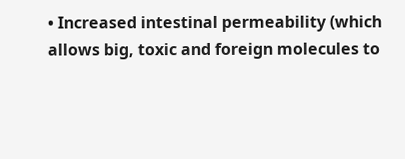• Increased intestinal permeability (which allows big, toxic and foreign molecules to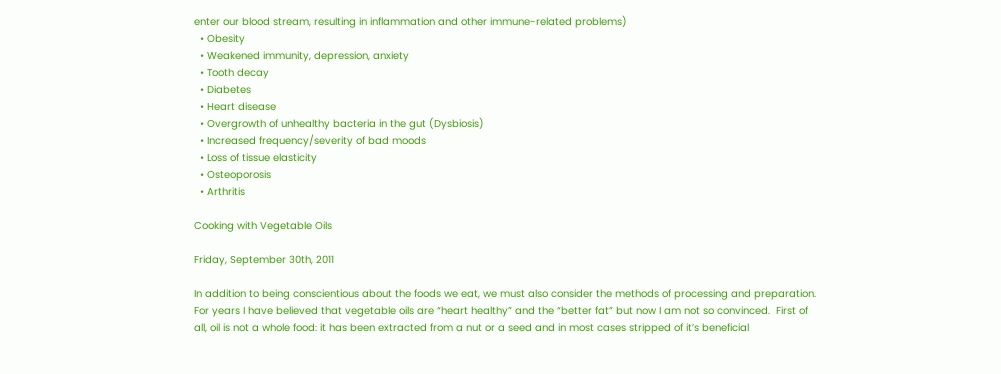enter our blood stream, resulting in inflammation and other immune-related problems)
  • Obesity
  • Weakened immunity, depression, anxiety
  • Tooth decay
  • Diabetes
  • Heart disease
  • Overgrowth of unhealthy bacteria in the gut (Dysbiosis)
  • Increased frequency/severity of bad moods
  • Loss of tissue elasticity
  • Osteoporosis
  • Arthritis

Cooking with Vegetable Oils

Friday, September 30th, 2011

In addition to being conscientious about the foods we eat, we must also consider the methods of processing and preparation.  For years I have believed that vegetable oils are “heart healthy” and the “better fat” but now I am not so convinced.  First of all, oil is not a whole food: it has been extracted from a nut or a seed and in most cases stripped of it’s beneficial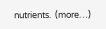nutrients.  (more…)